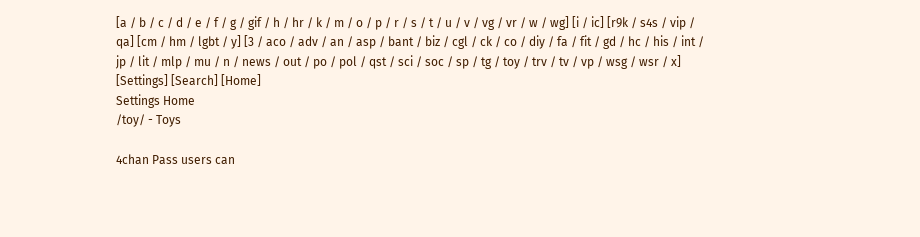[a / b / c / d / e / f / g / gif / h / hr / k / m / o / p / r / s / t / u / v / vg / vr / w / wg] [i / ic] [r9k / s4s / vip / qa] [cm / hm / lgbt / y] [3 / aco / adv / an / asp / bant / biz / cgl / ck / co / diy / fa / fit / gd / hc / his / int / jp / lit / mlp / mu / n / news / out / po / pol / qst / sci / soc / sp / tg / toy / trv / tv / vp / wsg / wsr / x] [Settings] [Search] [Home]
Settings Home
/toy/ - Toys

4chan Pass users can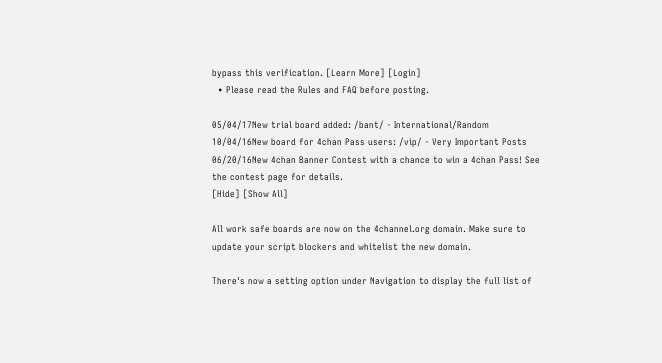bypass this verification. [Learn More] [Login]
  • Please read the Rules and FAQ before posting.

05/04/17New trial board added: /bant/ - International/Random
10/04/16New board for 4chan Pass users: /vip/ - Very Important Posts
06/20/16New 4chan Banner Contest with a chance to win a 4chan Pass! See the contest page for details.
[Hide] [Show All]

All work safe boards are now on the 4channel.org domain. Make sure to update your script blockers and whitelist the new domain.

There's now a setting option under Navigation to display the full list of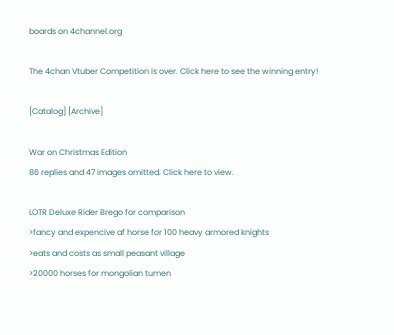boards on 4channel.org

The 4chan Vtuber Competition is over. Click here to see the winning entry!

[Catalog] [Archive]

War on Christmas Edition
86 replies and 47 images omitted. Click here to view.

LOTR Deluxe Rider Brego for comparison
>fancy and expencive af horse for 100 heavy armored knights
>eats and costs as small peasant village
>20000 horses for mongolian tumen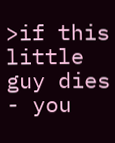>if this little guy dies - you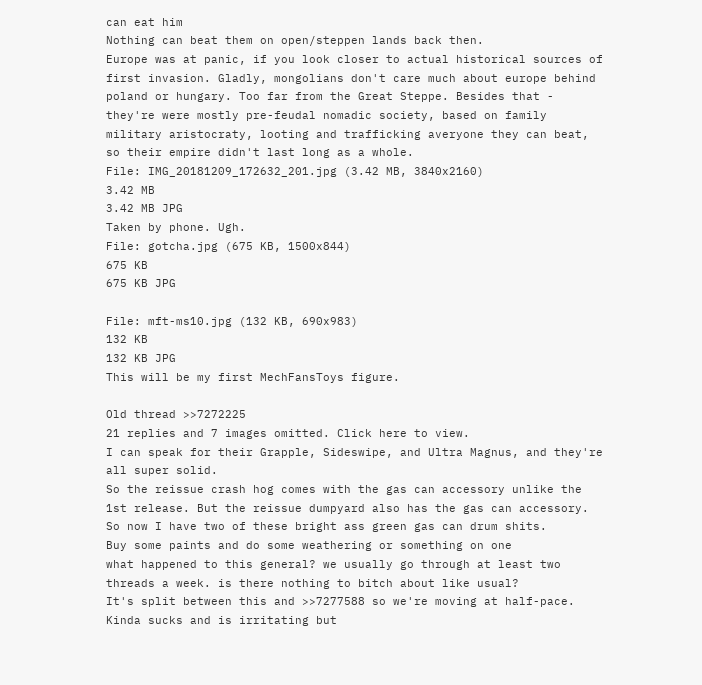can eat him
Nothing can beat them on open/steppen lands back then.
Europe was at panic, if you look closer to actual historical sources of first invasion. Gladly, mongolians don't care much about europe behind poland or hungary. Too far from the Great Steppe. Besides that - they're were mostly pre-feudal nomadic society, based on family military aristocraty, looting and trafficking averyone they can beat, so their empire didn't last long as a whole.
File: IMG_20181209_172632_201.jpg (3.42 MB, 3840x2160)
3.42 MB
3.42 MB JPG
Taken by phone. Ugh.
File: gotcha.jpg (675 KB, 1500x844)
675 KB
675 KB JPG

File: mft-ms10.jpg (132 KB, 690x983)
132 KB
132 KB JPG
This will be my first MechFansToys figure.

Old thread >>7272225
21 replies and 7 images omitted. Click here to view.
I can speak for their Grapple, Sideswipe, and Ultra Magnus, and they're all super solid.
So the reissue crash hog comes with the gas can accessory unlike the 1st release. But the reissue dumpyard also has the gas can accessory. So now I have two of these bright ass green gas can drum shits.
Buy some paints and do some weathering or something on one
what happened to this general? we usually go through at least two threads a week. is there nothing to bitch about like usual?
It's split between this and >>7277588 so we're moving at half-pace. Kinda sucks and is irritating but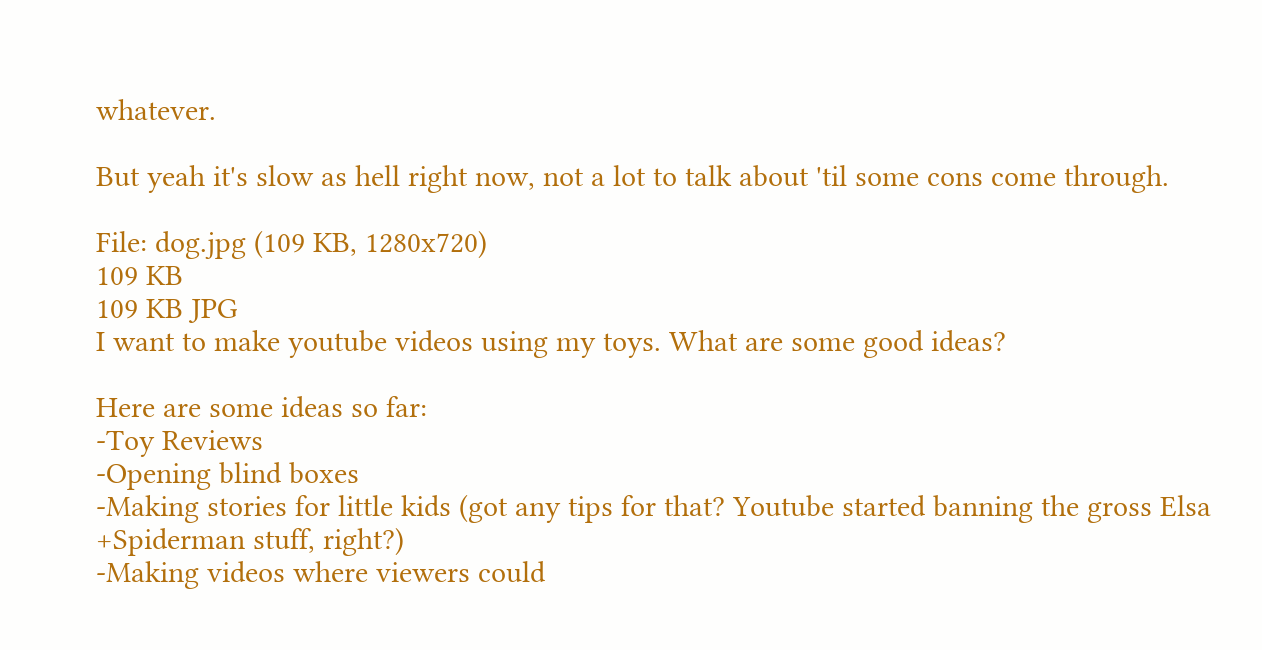whatever.

But yeah it's slow as hell right now, not a lot to talk about 'til some cons come through.

File: dog.jpg (109 KB, 1280x720)
109 KB
109 KB JPG
I want to make youtube videos using my toys. What are some good ideas?

Here are some ideas so far:
-Toy Reviews
-Opening blind boxes
-Making stories for little kids (got any tips for that? Youtube started banning the gross Elsa +Spiderman stuff, right?)
-Making videos where viewers could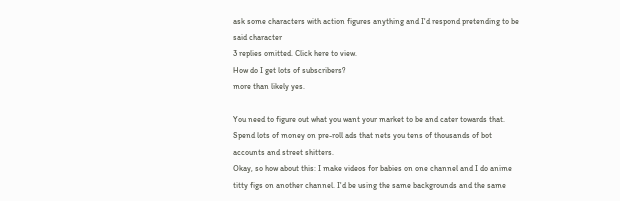ask some characters with action figures anything and I'd respond pretending to be said character
3 replies omitted. Click here to view.
How do I get lots of subscribers?
more than likely yes.

You need to figure out what you want your market to be and cater towards that.
Spend lots of money on pre-roll ads that nets you tens of thousands of bot accounts and street shitters.
Okay, so how about this: I make videos for babies on one channel and I do anime titty figs on another channel. I'd be using the same backgrounds and the same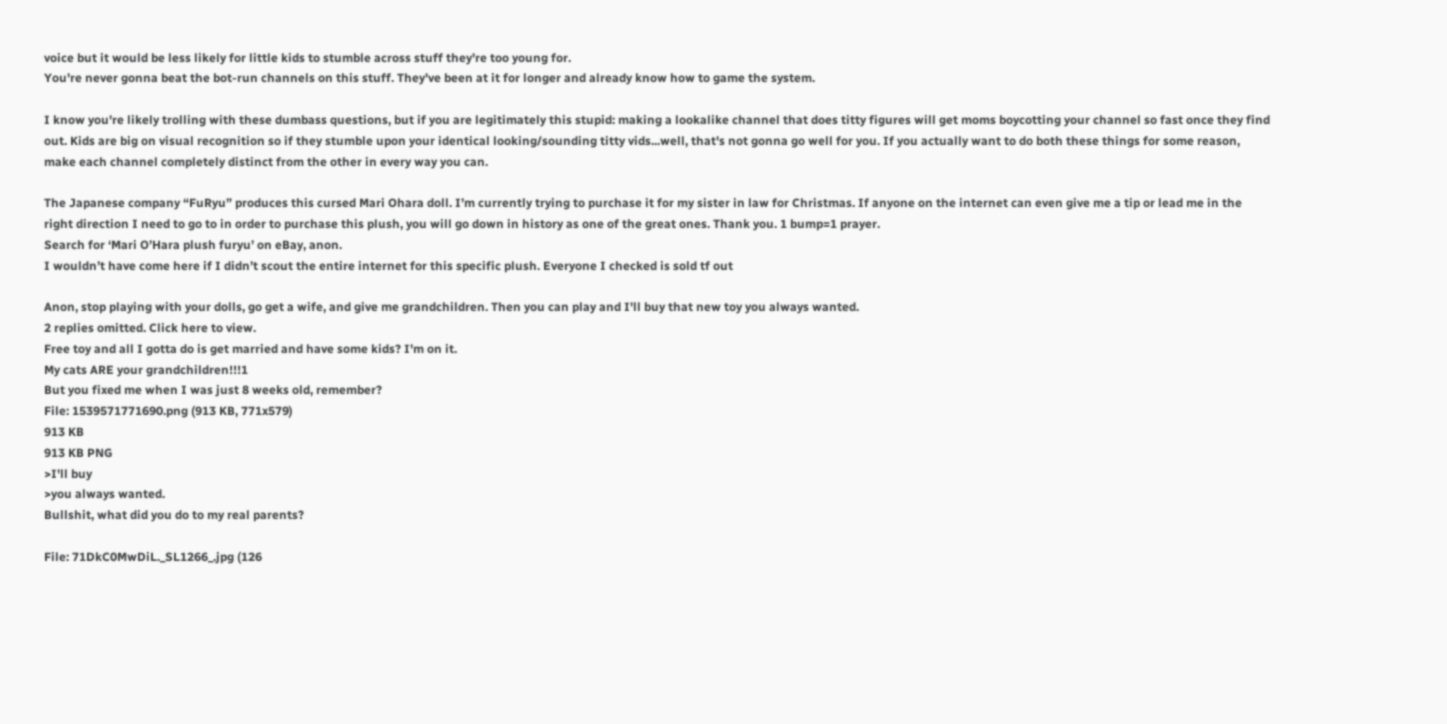voice but it would be less likely for little kids to stumble across stuff they're too young for.
You're never gonna beat the bot-run channels on this stuff. They've been at it for longer and already know how to game the system.

I know you're likely trolling with these dumbass questions, but if you are legitimately this stupid: making a lookalike channel that does titty figures will get moms boycotting your channel so fast once they find out. Kids are big on visual recognition so if they stumble upon your identical looking/sounding titty vids...well, that's not gonna go well for you. If you actually want to do both these things for some reason, make each channel completely distinct from the other in every way you can.

The Japanese company “FuRyu” produces this cursed Mari Ohara doll. I’m currently trying to purchase it for my sister in law for Christmas. If anyone on the internet can even give me a tip or lead me in the right direction I need to go to in order to purchase this plush, you will go down in history as one of the great ones. Thank you. 1 bump=1 prayer.
Search for ‘Mari O’Hara plush furyu’ on eBay, anon.
I wouldn’t have come here if I didn’t scout the entire internet for this specific plush. Everyone I checked is sold tf out

Anon, stop playing with your dolls, go get a wife, and give me grandchildren. Then you can play and I'll buy that new toy you always wanted.
2 replies omitted. Click here to view.
Free toy and all I gotta do is get married and have some kids? I'm on it.
My cats ARE your grandchildren!!!1
But you fixed me when I was just 8 weeks old, remember?
File: 1539571771690.png (913 KB, 771x579)
913 KB
913 KB PNG
>I'll buy
>you always wanted.
Bullshit, what did you do to my real parents?

File: 71DkC0MwDiL._SL1266_.jpg (126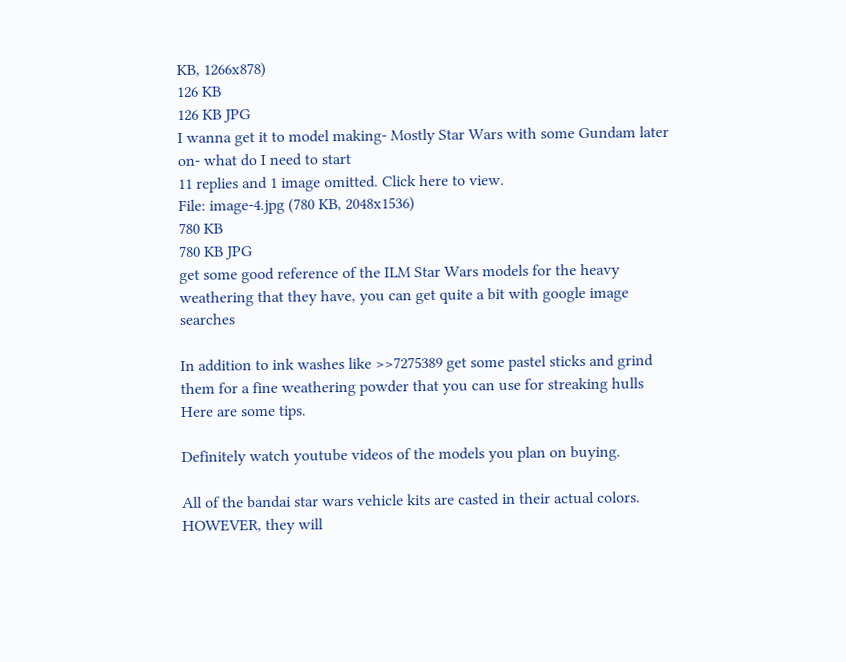KB, 1266x878)
126 KB
126 KB JPG
I wanna get it to model making- Mostly Star Wars with some Gundam later on- what do I need to start
11 replies and 1 image omitted. Click here to view.
File: image-4.jpg (780 KB, 2048x1536)
780 KB
780 KB JPG
get some good reference of the ILM Star Wars models for the heavy weathering that they have, you can get quite a bit with google image searches

In addition to ink washes like >>7275389 get some pastel sticks and grind them for a fine weathering powder that you can use for streaking hulls
Here are some tips.

Definitely watch youtube videos of the models you plan on buying.

All of the bandai star wars vehicle kits are casted in their actual colors. HOWEVER, they will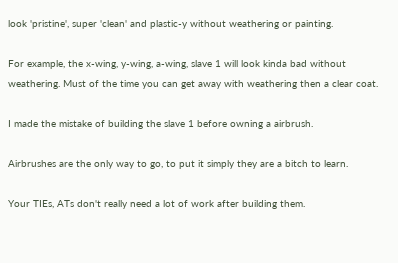look 'pristine', super 'clean' and plastic-y without weathering or painting.

For example, the x-wing, y-wing, a-wing, slave 1 will look kinda bad without weathering. Must of the time you can get away with weathering then a clear coat.

I made the mistake of building the slave 1 before owning a airbrush.

Airbrushes are the only way to go, to put it simply they are a bitch to learn.

Your TIEs, ATs don't really need a lot of work after building them.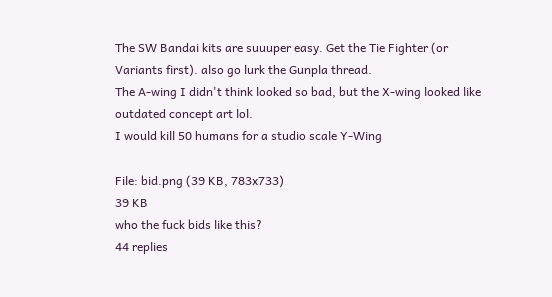The SW Bandai kits are suuuper easy. Get the Tie Fighter (or Variants first). also go lurk the Gunpla thread.
The A-wing I didn't think looked so bad, but the X-wing looked like outdated concept art lol.
I would kill 50 humans for a studio scale Y-Wing

File: bid.png (39 KB, 783x733)
39 KB
who the fuck bids like this?
44 replies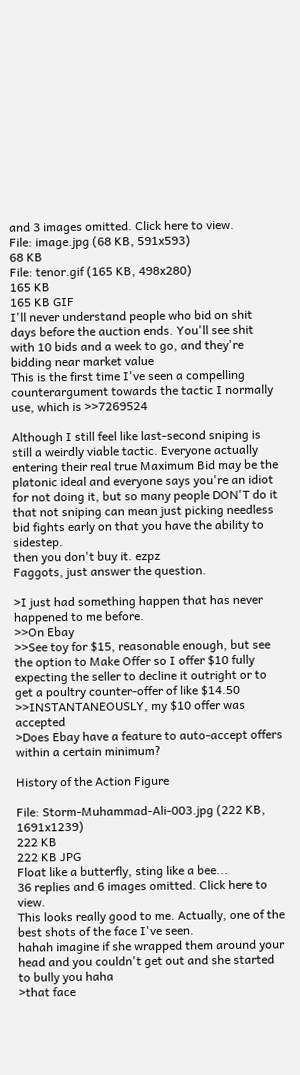and 3 images omitted. Click here to view.
File: image.jpg (68 KB, 591x593)
68 KB
File: tenor.gif (165 KB, 498x280)
165 KB
165 KB GIF
I'll never understand people who bid on shit days before the auction ends. You'll see shit with 10 bids and a week to go, and they're bidding near market value
This is the first time I've seen a compelling counterargument towards the tactic I normally use, which is >>7269524

Although I still feel like last-second sniping is still a weirdly viable tactic. Everyone actually entering their real true Maximum Bid may be the platonic ideal and everyone says you're an idiot for not doing it, but so many people DON'T do it that not sniping can mean just picking needless bid fights early on that you have the ability to sidestep.
then you don't buy it. ezpz
Faggots, just answer the question.

>I just had something happen that has never happened to me before.
>>On Ebay
>>See toy for $15, reasonable enough, but see the option to Make Offer so I offer $10 fully expecting the seller to decline it outright or to get a poultry counter-offer of like $14.50
>>INSTANTANEOUSLY, my $10 offer was accepted
>Does Ebay have a feature to auto-accept offers within a certain minimum?

History of the Action Figure

File: Storm-Muhammad-Ali-003.jpg (222 KB, 1691x1239)
222 KB
222 KB JPG
Float like a butterfly, sting like a bee...
36 replies and 6 images omitted. Click here to view.
This looks really good to me. Actually, one of the best shots of the face I've seen.
hahah imagine if she wrapped them around your head and you couldn't get out and she started to bully you haha
>that face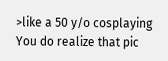>like a 50 y/o cosplaying
You do realize that pic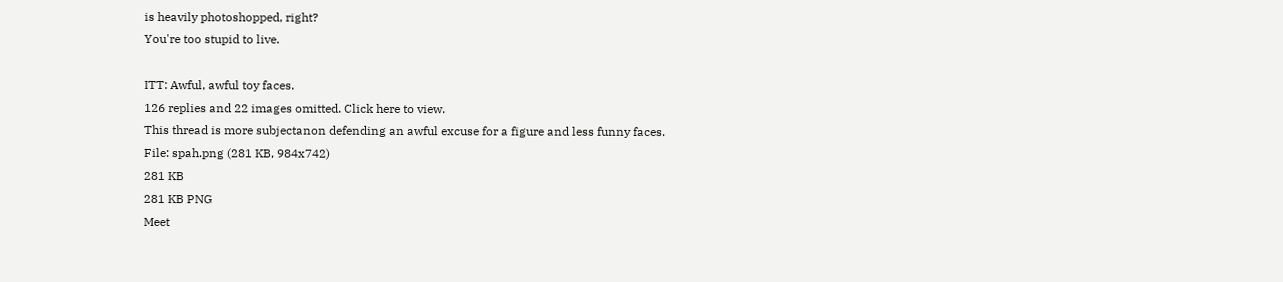is heavily photoshopped, right?
You're too stupid to live.

ITT: Awful, awful toy faces.
126 replies and 22 images omitted. Click here to view.
This thread is more subjectanon defending an awful excuse for a figure and less funny faces.
File: spah.png (281 KB, 984x742)
281 KB
281 KB PNG
Meet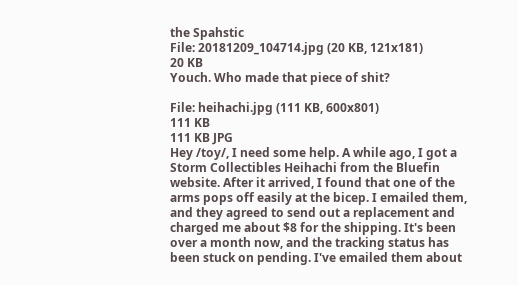the Spahstic
File: 20181209_104714.jpg (20 KB, 121x181)
20 KB
Youch. Who made that piece of shit?

File: heihachi.jpg (111 KB, 600x801)
111 KB
111 KB JPG
Hey /toy/, I need some help. A while ago, I got a Storm Collectibles Heihachi from the Bluefin website. After it arrived, I found that one of the arms pops off easily at the bicep. I emailed them, and they agreed to send out a replacement and charged me about $8 for the shipping. It's been over a month now, and the tracking status has been stuck on pending. I've emailed them about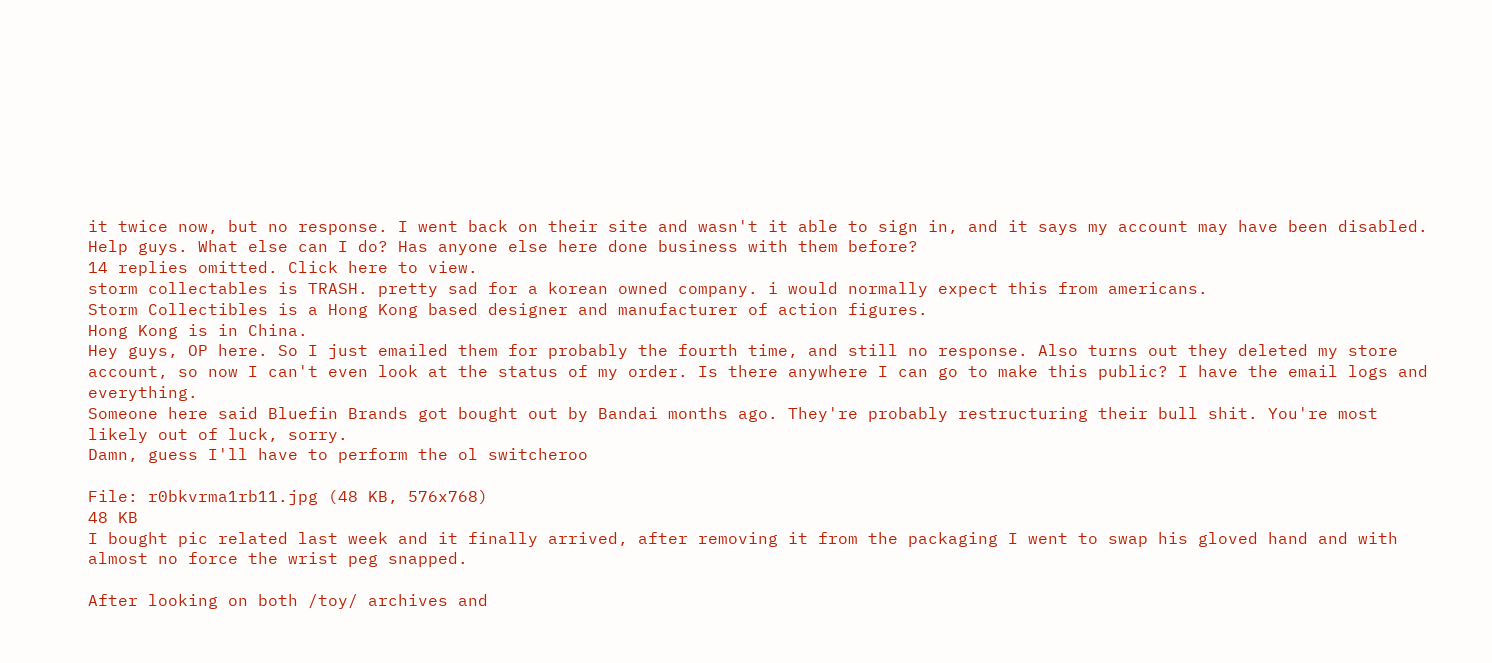it twice now, but no response. I went back on their site and wasn't it able to sign in, and it says my account may have been disabled. Help guys. What else can I do? Has anyone else here done business with them before?
14 replies omitted. Click here to view.
storm collectables is TRASH. pretty sad for a korean owned company. i would normally expect this from americans.
Storm Collectibles is a Hong Kong based designer and manufacturer of action figures.
Hong Kong is in China.
Hey guys, OP here. So I just emailed them for probably the fourth time, and still no response. Also turns out they deleted my store account, so now I can't even look at the status of my order. Is there anywhere I can go to make this public? I have the email logs and everything.
Someone here said Bluefin Brands got bought out by Bandai months ago. They're probably restructuring their bull shit. You're most likely out of luck, sorry.
Damn, guess I'll have to perform the ol switcheroo

File: r0bkvrma1rb11.jpg (48 KB, 576x768)
48 KB
I bought pic related last week and it finally arrived, after removing it from the packaging I went to swap his gloved hand and with almost no force the wrist peg snapped.

After looking on both /toy/ archives and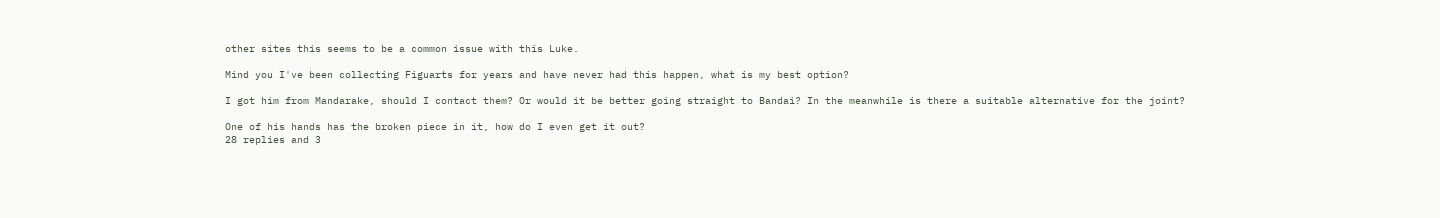other sites this seems to be a common issue with this Luke.

Mind you I've been collecting Figuarts for years and have never had this happen, what is my best option?

I got him from Mandarake, should I contact them? Or would it be better going straight to Bandai? In the meanwhile is there a suitable alternative for the joint?

One of his hands has the broken piece in it, how do I even get it out?
28 replies and 3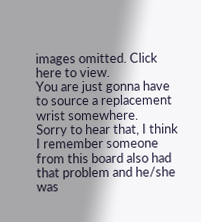images omitted. Click here to view.
You are just gonna have to source a replacement wrist somewhere.
Sorry to hear that, I think I remember someone from this board also had that problem and he/she was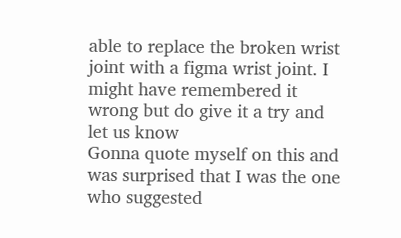able to replace the broken wrist joint with a figma wrist joint. I might have remembered it wrong but do give it a try and let us know
Gonna quote myself on this and was surprised that I was the one who suggested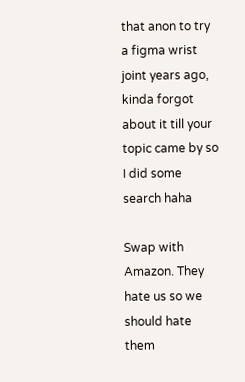that anon to try a figma wrist joint years ago, kinda forgot about it till your topic came by so I did some search haha

Swap with Amazon. They hate us so we should hate them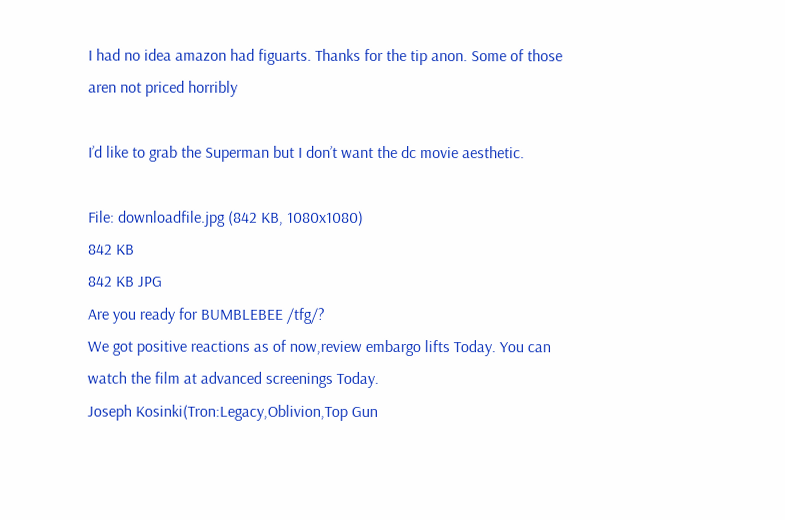I had no idea amazon had figuarts. Thanks for the tip anon. Some of those aren not priced horribly

I’d like to grab the Superman but I don’t want the dc movie aesthetic.

File: downloadfile.jpg (842 KB, 1080x1080)
842 KB
842 KB JPG
Are you ready for BUMBLEBEE /tfg/?
We got positive reactions as of now,review embargo lifts Today. You can watch the film at advanced screenings Today.
Joseph Kosinki(Tron:Legacy,Oblivion,Top Gun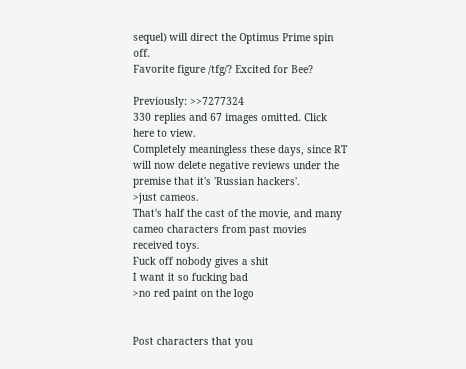sequel) will direct the Optimus Prime spin off.
Favorite figure /tfg/? Excited for Bee?

Previously: >>7277324
330 replies and 67 images omitted. Click here to view.
Completely meaningless these days, since RT will now delete negative reviews under the premise that it's 'Russian hackers'.
>just cameos.
That's half the cast of the movie, and many cameo characters from past movies received toys.
Fuck off nobody gives a shit
I want it so fucking bad
>no red paint on the logo


Post characters that you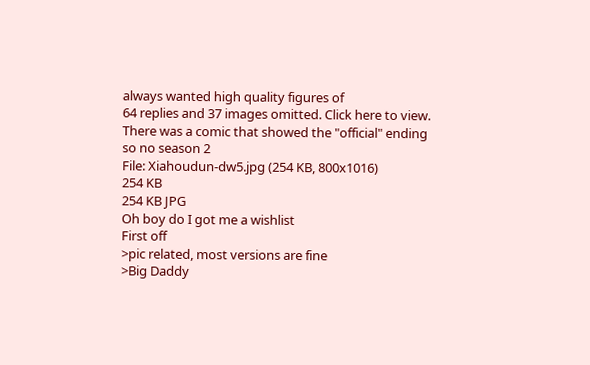always wanted high quality figures of
64 replies and 37 images omitted. Click here to view.
There was a comic that showed the "official" ending so no season 2
File: Xiahoudun-dw5.jpg (254 KB, 800x1016)
254 KB
254 KB JPG
Oh boy do I got me a wishlist
First off
>pic related, most versions are fine
>Big Daddy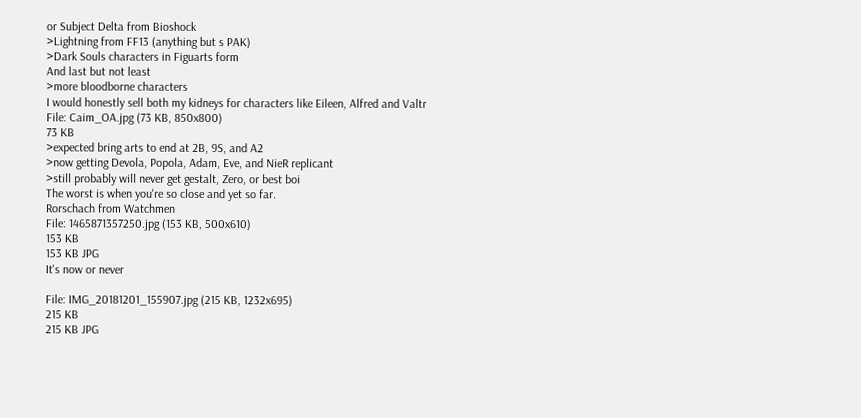or Subject Delta from Bioshock
>Lightning from FF13 (anything but s PAK)
>Dark Souls characters in Figuarts form
And last but not least
>more bloodborne characters
I would honestly sell both my kidneys for characters like Eileen, Alfred and Valtr
File: Caim_OA.jpg (73 KB, 850x800)
73 KB
>expected bring arts to end at 2B, 9S, and A2
>now getting Devola, Popola, Adam, Eve, and NieR replicant
>still probably will never get gestalt, Zero, or best boi
The worst is when you're so close and yet so far.
Rorschach from Watchmen
File: 1465871357250.jpg (153 KB, 500x610)
153 KB
153 KB JPG
It's now or never

File: IMG_20181201_155907.jpg (215 KB, 1232x695)
215 KB
215 KB JPG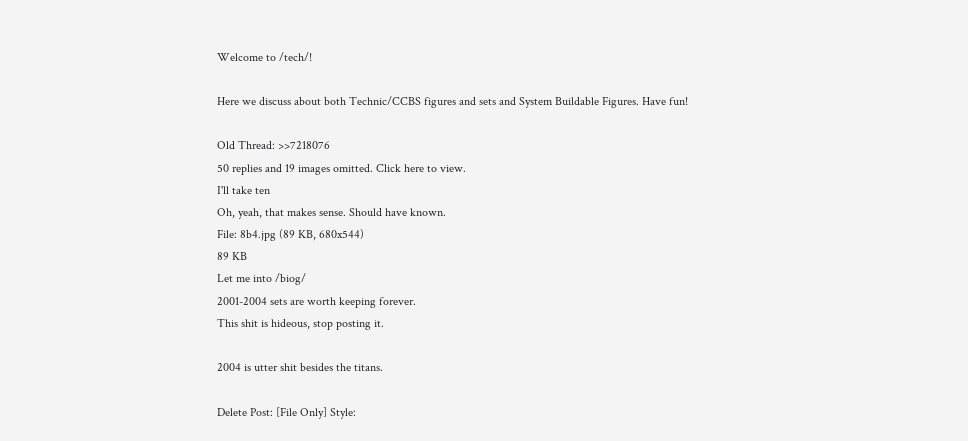Welcome to /tech/!

Here we discuss about both Technic/CCBS figures and sets and System Buildable Figures. Have fun!

Old Thread: >>7218076
50 replies and 19 images omitted. Click here to view.
I'll take ten
Oh, yeah, that makes sense. Should have known.
File: 8b4.jpg (89 KB, 680x544)
89 KB
Let me into /biog/
2001-2004 sets are worth keeping forever.
This shit is hideous, stop posting it.

2004 is utter shit besides the titans.

Delete Post: [File Only] Style: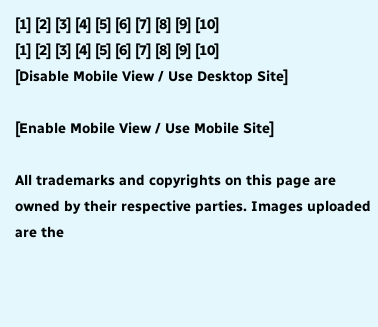[1] [2] [3] [4] [5] [6] [7] [8] [9] [10]
[1] [2] [3] [4] [5] [6] [7] [8] [9] [10]
[Disable Mobile View / Use Desktop Site]

[Enable Mobile View / Use Mobile Site]

All trademarks and copyrights on this page are owned by their respective parties. Images uploaded are the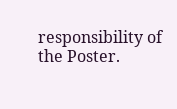responsibility of the Poster.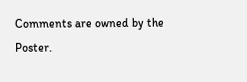Comments are owned by the Poster.